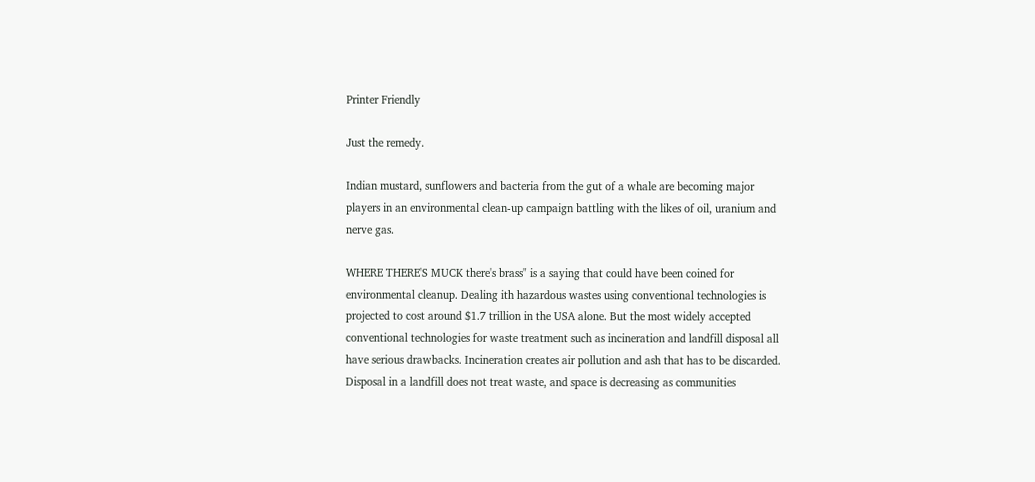Printer Friendly

Just the remedy.

Indian mustard, sunflowers and bacteria from the gut of a whale are becoming major players in an environmental clean-up campaign battling with the likes of oil, uranium and nerve gas.

WHERE THERE'S MUCK there's brass" is a saying that could have been coined for environmental cleanup. Dealing ith hazardous wastes using conventional technologies is projected to cost around $1.7 trillion in the USA alone. But the most widely accepted conventional technologies for waste treatment such as incineration and landfill disposal all have serious drawbacks. Incineration creates air pollution and ash that has to be discarded. Disposal in a landfill does not treat waste, and space is decreasing as communities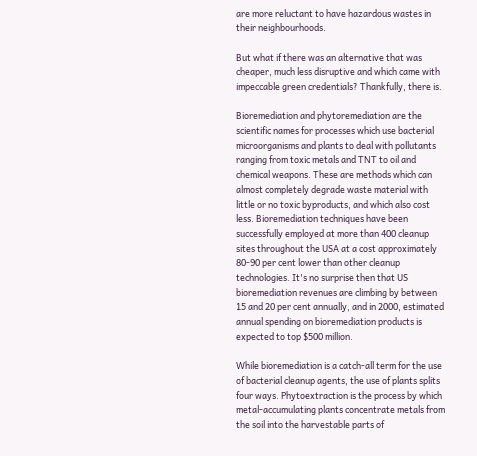are more reluctant to have hazardous wastes in their neighbourhoods.

But what if there was an alternative that was cheaper, much less disruptive and which came with impeccable green credentials? Thankfully, there is.

Bioremediation and phytoremediation are the scientific names for processes which use bacterial microorganisms and plants to deal with pollutants ranging from toxic metals and TNT to oil and chemical weapons. These are methods which can almost completely degrade waste material with little or no toxic byproducts, and which also cost less. Bioremediation techniques have been successfully employed at more than 400 cleanup sites throughout the USA at a cost approximately 80-90 per cent lower than other cleanup technologies. It's no surprise then that US bioremediation revenues are climbing by between 15 and 20 per cent annually, and in 2000, estimated annual spending on bioremediation products is expected to top $500 million.

While bioremediation is a catch-all term for the use of bacterial cleanup agents, the use of plants splits four ways. Phytoextraction is the process by which metal-accumulating plants concentrate metals from the soil into the harvestable parts of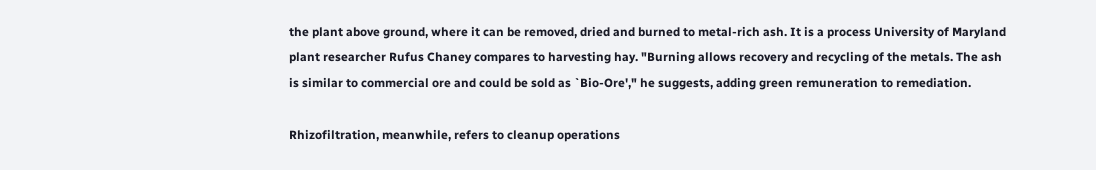the plant above ground, where it can be removed, dried and burned to metal-rich ash. It is a process University of Maryland plant researcher Rufus Chaney compares to harvesting hay. "Burning allows recovery and recycling of the metals. The ash is similar to commercial ore and could be sold as `Bio-Ore'," he suggests, adding green remuneration to remediation.

Rhizofiltration, meanwhile, refers to cleanup operations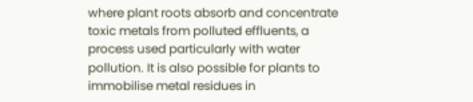where plant roots absorb and concentrate toxic metals from polluted effluents, a process used particularly with water pollution. It is also possible for plants to immobilise metal residues in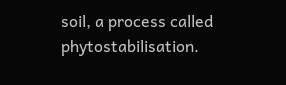soil, a process called phytostabilisation.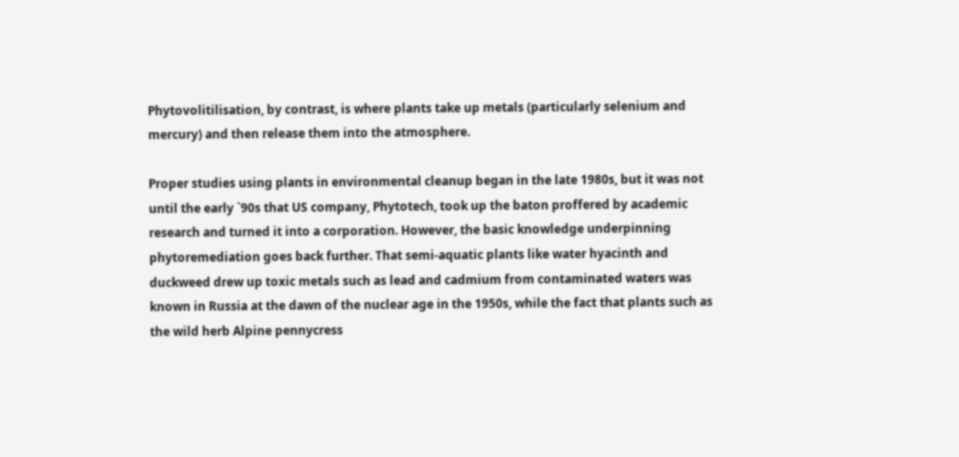Phytovolitilisation, by contrast, is where plants take up metals (particularly selenium and mercury) and then release them into the atmosphere.

Proper studies using plants in environmental cleanup began in the late 1980s, but it was not until the early `90s that US company, Phytotech, took up the baton proffered by academic research and turned it into a corporation. However, the basic knowledge underpinning phytoremediation goes back further. That semi-aquatic plants like water hyacinth and duckweed drew up toxic metals such as lead and cadmium from contaminated waters was known in Russia at the dawn of the nuclear age in the 1950s, while the fact that plants such as the wild herb Alpine pennycress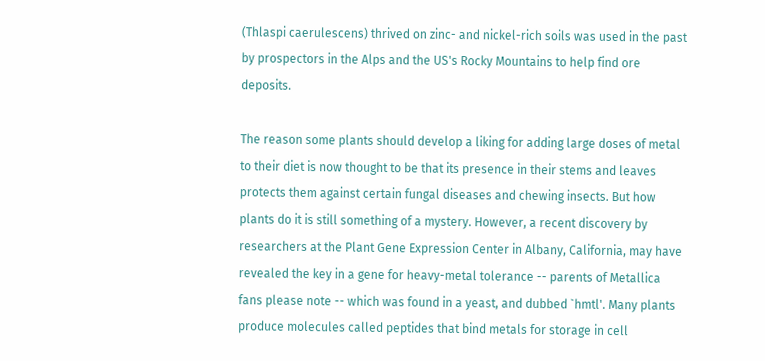(Thlaspi caerulescens) thrived on zinc- and nickel-rich soils was used in the past by prospectors in the Alps and the US's Rocky Mountains to help find ore deposits.

The reason some plants should develop a liking for adding large doses of metal to their diet is now thought to be that its presence in their stems and leaves protects them against certain fungal diseases and chewing insects. But how plants do it is still something of a mystery. However, a recent discovery by researchers at the Plant Gene Expression Center in Albany, California, may have revealed the key in a gene for heavy-metal tolerance -- parents of Metallica fans please note -- which was found in a yeast, and dubbed `hmtl'. Many plants produce molecules called peptides that bind metals for storage in cell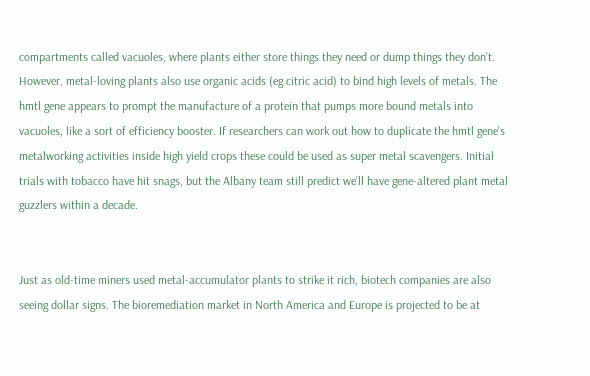compartments called vacuoles, where plants either store things they need or dump things they don't. However, metal-loving plants also use organic acids (eg citric acid) to bind high levels of metals. The hmtl gene appears to prompt the manufacture of a protein that pumps more bound metals into vacuoles, like a sort of efficiency booster. If researchers can work out how to duplicate the hmtl gene's metalworking activities inside high yield crops these could be used as super metal scavengers. Initial trials with tobacco have hit snags, but the Albany team still predict we'll have gene-altered plant metal guzzlers within a decade.


Just as old-time miners used metal-accumulator plants to strike it rich, biotech companies are also seeing dollar signs. The bioremediation market in North America and Europe is projected to be at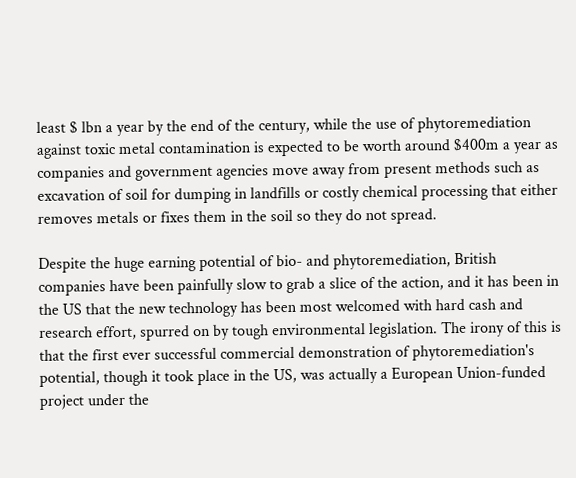least $ lbn a year by the end of the century, while the use of phytoremediation against toxic metal contamination is expected to be worth around $400m a year as companies and government agencies move away from present methods such as excavation of soil for dumping in landfills or costly chemical processing that either removes metals or fixes them in the soil so they do not spread.

Despite the huge earning potential of bio- and phytoremediation, British companies have been painfully slow to grab a slice of the action, and it has been in the US that the new technology has been most welcomed with hard cash and research effort, spurred on by tough environmental legislation. The irony of this is that the first ever successful commercial demonstration of phytoremediation's potential, though it took place in the US, was actually a European Union-funded project under the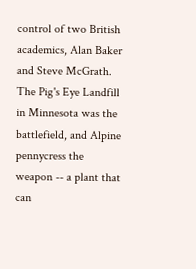control of two British academics, Alan Baker and Steve McGrath. The Pig's Eye Landfill in Minnesota was the battlefield, and Alpine pennycress the weapon -- a plant that can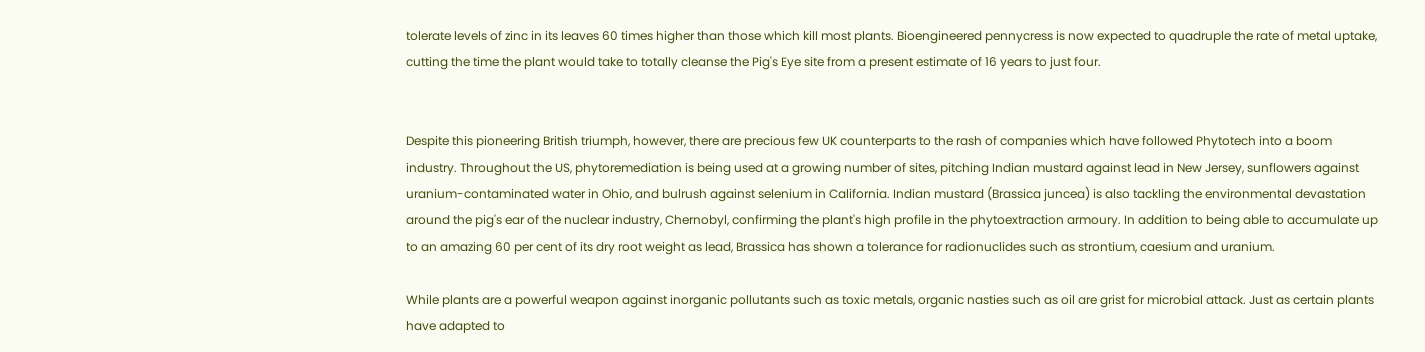tolerate levels of zinc in its leaves 60 times higher than those which kill most plants. Bioengineered pennycress is now expected to quadruple the rate of metal uptake, cutting the time the plant would take to totally cleanse the Pig's Eye site from a present estimate of 16 years to just four.


Despite this pioneering British triumph, however, there are precious few UK counterparts to the rash of companies which have followed Phytotech into a boom industry. Throughout the US, phytoremediation is being used at a growing number of sites, pitching Indian mustard against lead in New Jersey, sunflowers against uranium-contaminated water in Ohio, and bulrush against selenium in California. Indian mustard (Brassica juncea) is also tackling the environmental devastation around the pig's ear of the nuclear industry, Chernobyl, confirming the plant's high profile in the phytoextraction armoury. In addition to being able to accumulate up to an amazing 60 per cent of its dry root weight as lead, Brassica has shown a tolerance for radionuclides such as strontium, caesium and uranium.

While plants are a powerful weapon against inorganic pollutants such as toxic metals, organic nasties such as oil are grist for microbial attack. Just as certain plants have adapted to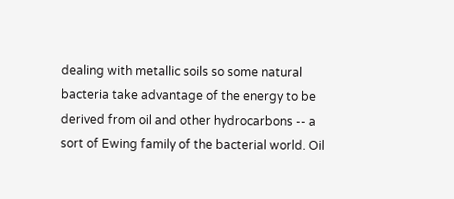dealing with metallic soils so some natural bacteria take advantage of the energy to be derived from oil and other hydrocarbons -- a sort of Ewing family of the bacterial world. Oil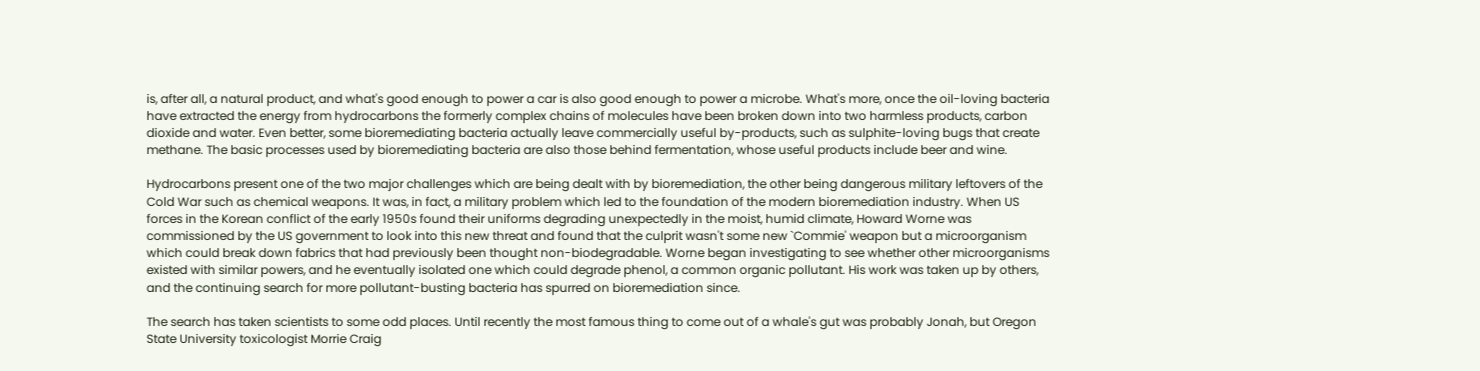is, after all, a natural product, and what's good enough to power a car is also good enough to power a microbe. What's more, once the oil-loving bacteria have extracted the energy from hydrocarbons the formerly complex chains of molecules have been broken down into two harmless products, carbon dioxide and water. Even better, some bioremediating bacteria actually leave commercially useful by-products, such as sulphite-loving bugs that create methane. The basic processes used by bioremediating bacteria are also those behind fermentation, whose useful products include beer and wine.

Hydrocarbons present one of the two major challenges which are being dealt with by bioremediation, the other being dangerous military leftovers of the Cold War such as chemical weapons. It was, in fact, a military problem which led to the foundation of the modern bioremediation industry. When US forces in the Korean conflict of the early 1950s found their uniforms degrading unexpectedly in the moist, humid climate, Howard Worne was commissioned by the US government to look into this new threat and found that the culprit wasn't some new `Commie' weapon but a microorganism which could break down fabrics that had previously been thought non-biodegradable. Worne began investigating to see whether other microorganisms existed with similar powers, and he eventually isolated one which could degrade phenol, a common organic pollutant. His work was taken up by others, and the continuing search for more pollutant-busting bacteria has spurred on bioremediation since.

The search has taken scientists to some odd places. Until recently the most famous thing to come out of a whale's gut was probably Jonah, but Oregon State University toxicologist Morrie Craig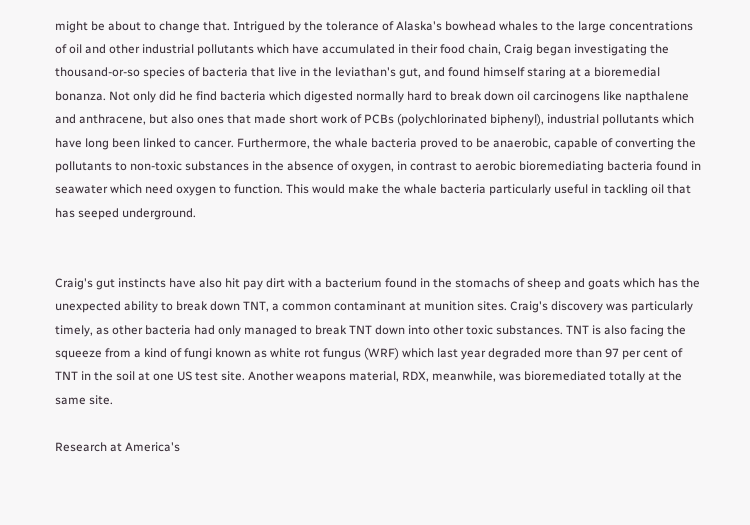might be about to change that. Intrigued by the tolerance of Alaska's bowhead whales to the large concentrations of oil and other industrial pollutants which have accumulated in their food chain, Craig began investigating the thousand-or-so species of bacteria that live in the leviathan's gut, and found himself staring at a bioremedial bonanza. Not only did he find bacteria which digested normally hard to break down oil carcinogens like napthalene and anthracene, but also ones that made short work of PCBs (polychlorinated biphenyl), industrial pollutants which have long been linked to cancer. Furthermore, the whale bacteria proved to be anaerobic, capable of converting the pollutants to non-toxic substances in the absence of oxygen, in contrast to aerobic bioremediating bacteria found in seawater which need oxygen to function. This would make the whale bacteria particularly useful in tackling oil that has seeped underground.


Craig's gut instincts have also hit pay dirt with a bacterium found in the stomachs of sheep and goats which has the unexpected ability to break down TNT, a common contaminant at munition sites. Craig's discovery was particularly timely, as other bacteria had only managed to break TNT down into other toxic substances. TNT is also facing the squeeze from a kind of fungi known as white rot fungus (WRF) which last year degraded more than 97 per cent of TNT in the soil at one US test site. Another weapons material, RDX, meanwhile, was bioremediated totally at the same site.

Research at America's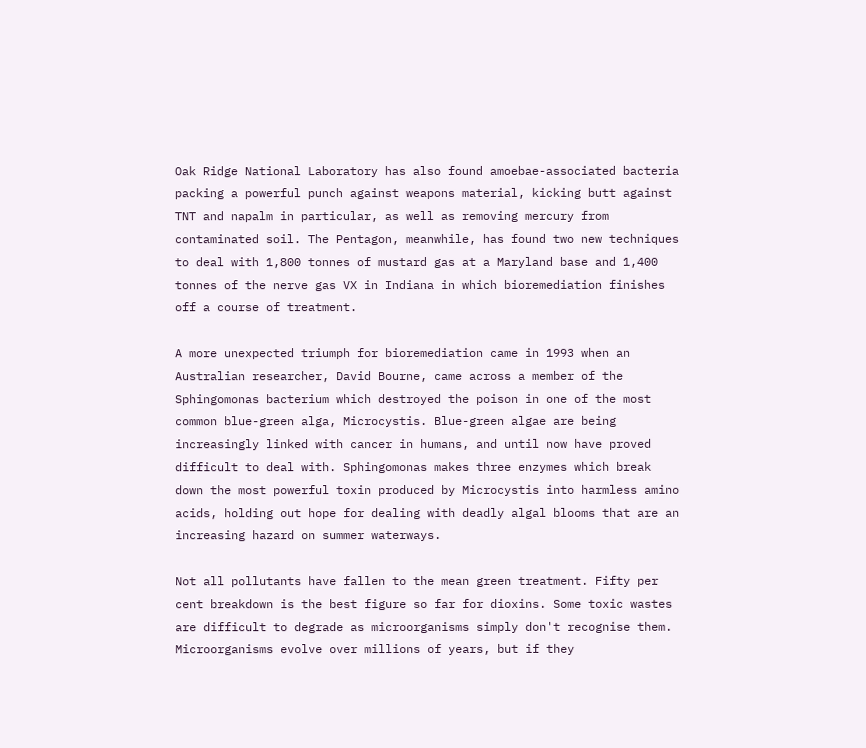Oak Ridge National Laboratory has also found amoebae-associated bacteria packing a powerful punch against weapons material, kicking butt against TNT and napalm in particular, as well as removing mercury from contaminated soil. The Pentagon, meanwhile, has found two new techniques to deal with 1,800 tonnes of mustard gas at a Maryland base and 1,400 tonnes of the nerve gas VX in Indiana in which bioremediation finishes off a course of treatment.

A more unexpected triumph for bioremediation came in 1993 when an Australian researcher, David Bourne, came across a member of the Sphingomonas bacterium which destroyed the poison in one of the most common blue-green alga, Microcystis. Blue-green algae are being increasingly linked with cancer in humans, and until now have proved difficult to deal with. Sphingomonas makes three enzymes which break down the most powerful toxin produced by Microcystis into harmless amino acids, holding out hope for dealing with deadly algal blooms that are an increasing hazard on summer waterways.

Not all pollutants have fallen to the mean green treatment. Fifty per cent breakdown is the best figure so far for dioxins. Some toxic wastes are difficult to degrade as microorganisms simply don't recognise them. Microorganisms evolve over millions of years, but if they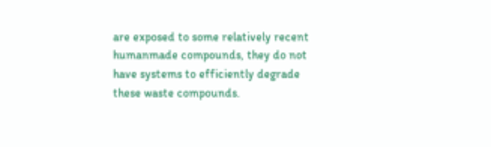are exposed to some relatively recent humanmade compounds, they do not have systems to efficiently degrade these waste compounds.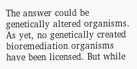The answer could be genetically altered organisms. As yet, no genetically created bioremediation organisms have been licensed. But while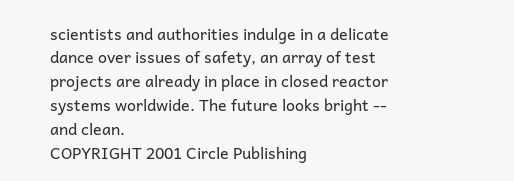scientists and authorities indulge in a delicate dance over issues of safety, an array of test projects are already in place in closed reactor systems worldwide. The future looks bright -- and clean.
COPYRIGHT 2001 Circle Publishing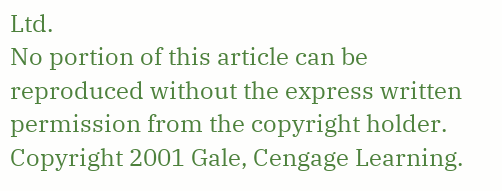Ltd.
No portion of this article can be reproduced without the express written permission from the copyright holder.
Copyright 2001 Gale, Cengage Learning.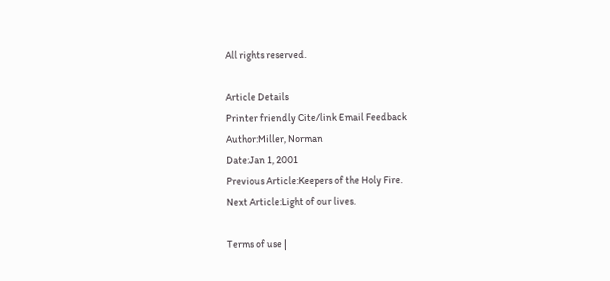All rights reserved.

Article Details
Printer friendly Cite/link Email Feedback
Author:Miller, Norman
Date:Jan 1, 2001
Previous Article:Keepers of the Holy Fire.
Next Article:Light of our lives.

Terms of use |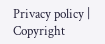Privacy policy | Copyright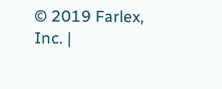© 2019 Farlex, Inc. |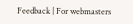Feedback | For webmasters